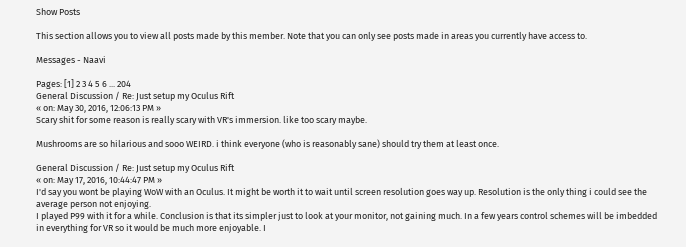Show Posts

This section allows you to view all posts made by this member. Note that you can only see posts made in areas you currently have access to.

Messages - Naavi

Pages: [1] 2 3 4 5 6 ... 204
General Discussion / Re: Just setup my Oculus Rift
« on: May 30, 2016, 12:06:13 PM »
Scary shit for some reason is really scary with VR's immersion. like too scary maybe.

Mushrooms are so hilarious and sooo WEIRD. i think everyone (who is reasonably sane) should try them at least once.

General Discussion / Re: Just setup my Oculus Rift
« on: May 17, 2016, 10:44:47 PM »
I'd say you wont be playing WoW with an Oculus. It might be worth it to wait until screen resolution goes way up. Resolution is the only thing i could see the average person not enjoying.
I played P99 with it for a while. Conclusion is that its simpler just to look at your monitor, not gaining much. In a few years control schemes will be imbedded in everything for VR so it would be much more enjoyable. I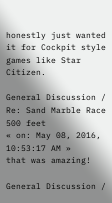honestly just wanted it for Cockpit style games like Star Citizen.

General Discussion / Re: Sand Marble Race 500 feet
« on: May 08, 2016, 10:53:17 AM »
that was amazing!

General Discussion /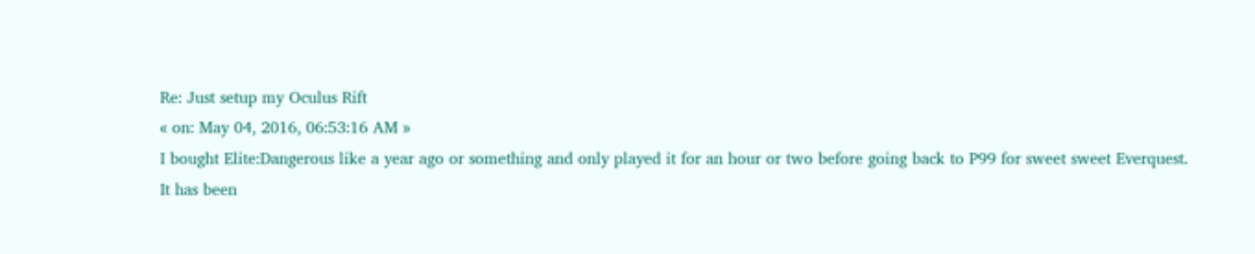Re: Just setup my Oculus Rift
« on: May 04, 2016, 06:53:16 AM »
I bought Elite:Dangerous like a year ago or something and only played it for an hour or two before going back to P99 for sweet sweet Everquest.
It has been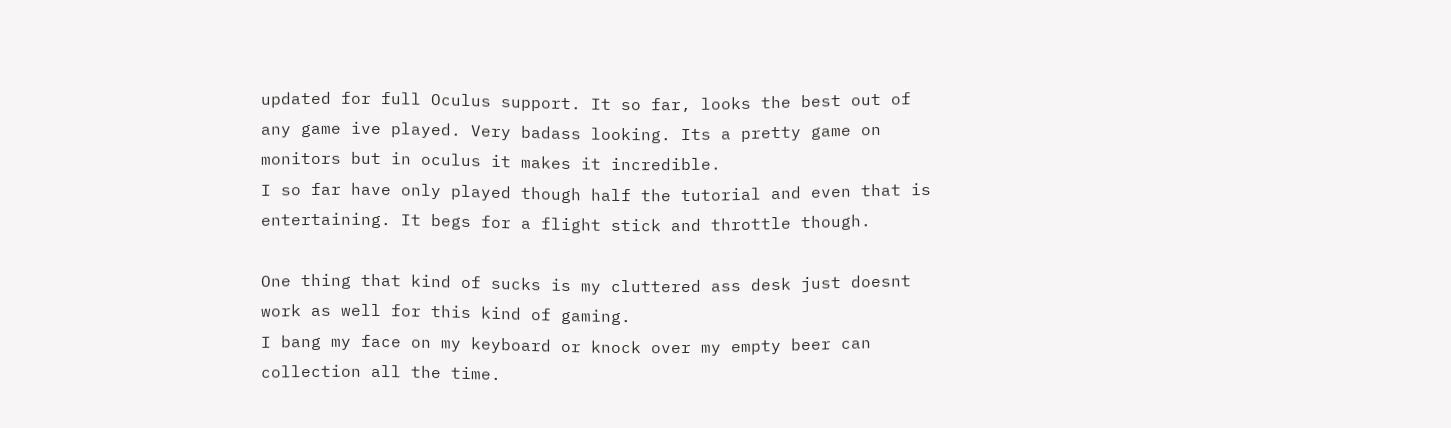updated for full Oculus support. It so far, looks the best out of any game ive played. Very badass looking. Its a pretty game on monitors but in oculus it makes it incredible.
I so far have only played though half the tutorial and even that is entertaining. It begs for a flight stick and throttle though.

One thing that kind of sucks is my cluttered ass desk just doesnt work as well for this kind of gaming.
I bang my face on my keyboard or knock over my empty beer can collection all the time.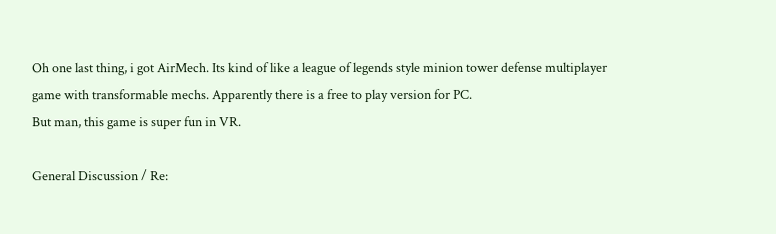Oh one last thing, i got AirMech. Its kind of like a league of legends style minion tower defense multiplayer game with transformable mechs. Apparently there is a free to play version for PC.
But man, this game is super fun in VR.

General Discussion / Re: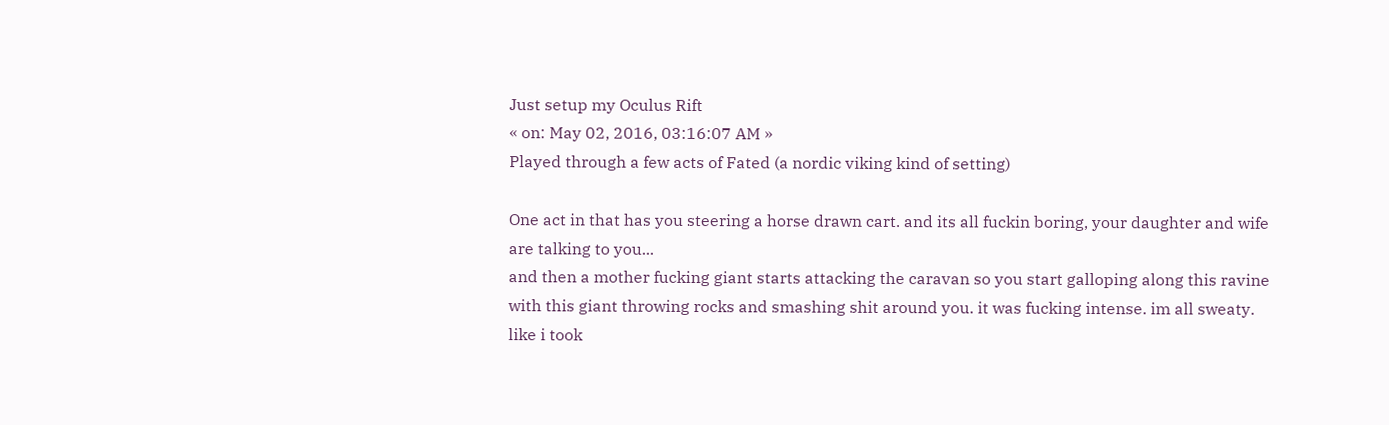Just setup my Oculus Rift
« on: May 02, 2016, 03:16:07 AM »
Played through a few acts of Fated (a nordic viking kind of setting)

One act in that has you steering a horse drawn cart. and its all fuckin boring, your daughter and wife are talking to you...
and then a mother fucking giant starts attacking the caravan so you start galloping along this ravine with this giant throwing rocks and smashing shit around you. it was fucking intense. im all sweaty. like i took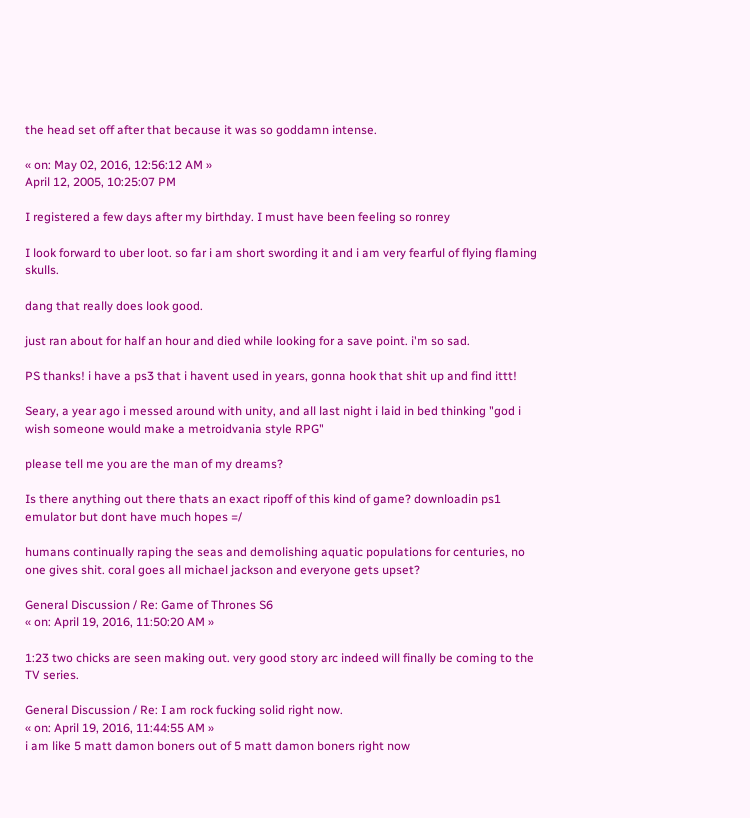the head set off after that because it was so goddamn intense.

« on: May 02, 2016, 12:56:12 AM »
April 12, 2005, 10:25:07 PM

I registered a few days after my birthday. I must have been feeling so ronrey

I look forward to uber loot. so far i am short swording it and i am very fearful of flying flaming skulls.

dang that really does look good.

just ran about for half an hour and died while looking for a save point. i'm so sad.

PS thanks! i have a ps3 that i havent used in years, gonna hook that shit up and find ittt!

Seary, a year ago i messed around with unity, and all last night i laid in bed thinking "god i wish someone would make a metroidvania style RPG"

please tell me you are the man of my dreams?

Is there anything out there thats an exact ripoff of this kind of game? downloadin ps1 emulator but dont have much hopes =/

humans continually raping the seas and demolishing aquatic populations for centuries, no one gives shit. coral goes all michael jackson and everyone gets upset?

General Discussion / Re: Game of Thrones S6
« on: April 19, 2016, 11:50:20 AM »

1:23 two chicks are seen making out. very good story arc indeed will finally be coming to the TV series.

General Discussion / Re: I am rock fucking solid right now.
« on: April 19, 2016, 11:44:55 AM »
i am like 5 matt damon boners out of 5 matt damon boners right now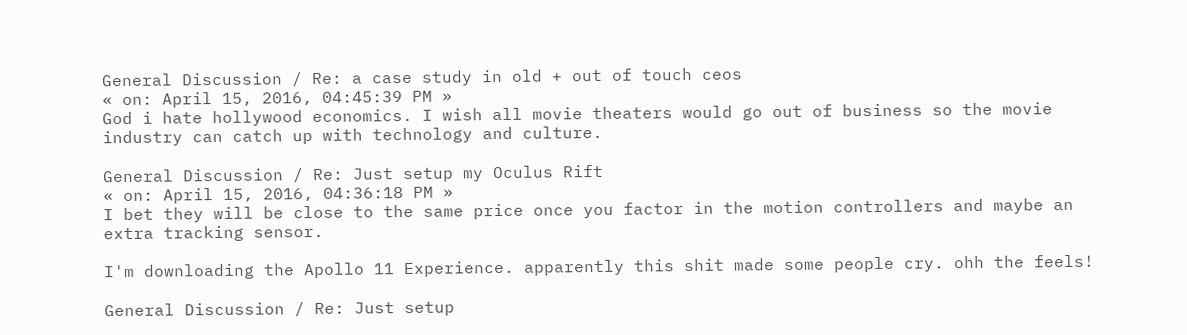General Discussion / Re: a case study in old + out of touch ceos
« on: April 15, 2016, 04:45:39 PM »
God i hate hollywood economics. I wish all movie theaters would go out of business so the movie industry can catch up with technology and culture.

General Discussion / Re: Just setup my Oculus Rift
« on: April 15, 2016, 04:36:18 PM »
I bet they will be close to the same price once you factor in the motion controllers and maybe an extra tracking sensor.

I'm downloading the Apollo 11 Experience. apparently this shit made some people cry. ohh the feels!

General Discussion / Re: Just setup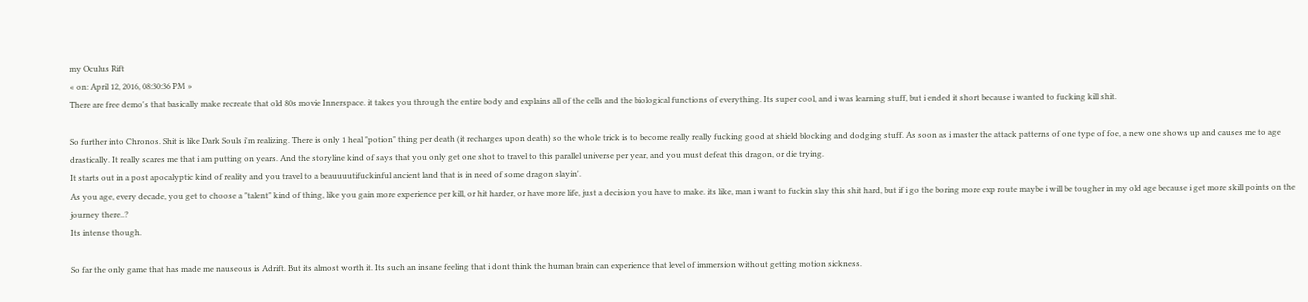my Oculus Rift
« on: April 12, 2016, 08:30:36 PM »
There are free demo's that basically make recreate that old 80s movie Innerspace. it takes you through the entire body and explains all of the cells and the biological functions of everything. Its super cool, and i was learning stuff, but i ended it short because i wanted to fucking kill shit.

So further into Chronos. Shit is like Dark Souls i'm realizing. There is only 1 heal "potion" thing per death (it recharges upon death) so the whole trick is to become really really fucking good at shield blocking and dodging stuff. As soon as i master the attack patterns of one type of foe, a new one shows up and causes me to age drastically. It really scares me that i am putting on years. And the storyline kind of says that you only get one shot to travel to this parallel universe per year, and you must defeat this dragon, or die trying.
It starts out in a post apocalyptic kind of reality and you travel to a beauuuutifuckinful ancient land that is in need of some dragon slayin'.
As you age, every decade, you get to choose a "talent" kind of thing, like you gain more experience per kill, or hit harder, or have more life, just a decision you have to make. its like, man i want to fuckin slay this shit hard, but if i go the boring more exp route maybe i will be tougher in my old age because i get more skill points on the journey there..?
Its intense though.

So far the only game that has made me nauseous is Adrift. But its almost worth it. Its such an insane feeling that i dont think the human brain can experience that level of immersion without getting motion sickness.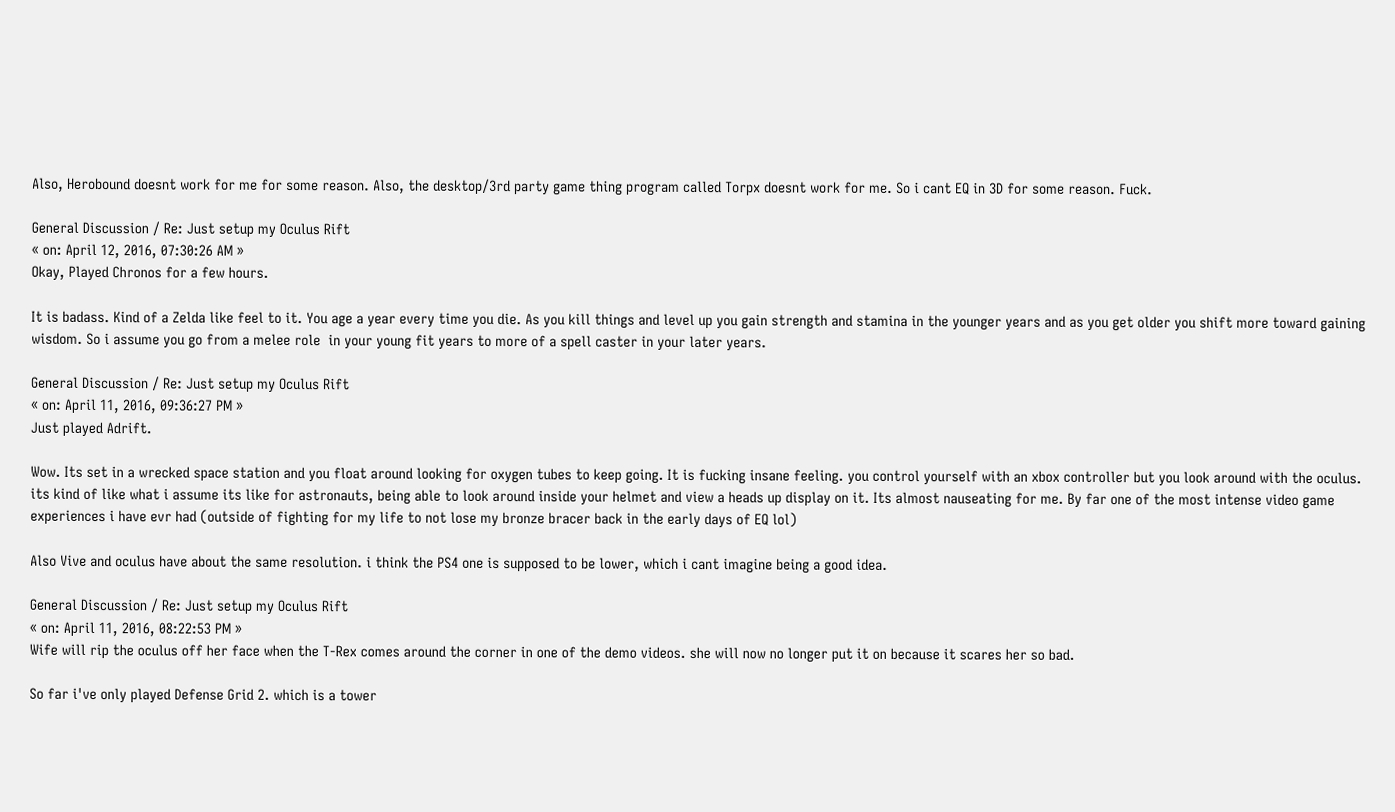Also, Herobound doesnt work for me for some reason. Also, the desktop/3rd party game thing program called Torpx doesnt work for me. So i cant EQ in 3D for some reason. Fuck.

General Discussion / Re: Just setup my Oculus Rift
« on: April 12, 2016, 07:30:26 AM »
Okay, Played Chronos for a few hours.

It is badass. Kind of a Zelda like feel to it. You age a year every time you die. As you kill things and level up you gain strength and stamina in the younger years and as you get older you shift more toward gaining wisdom. So i assume you go from a melee role  in your young fit years to more of a spell caster in your later years.

General Discussion / Re: Just setup my Oculus Rift
« on: April 11, 2016, 09:36:27 PM »
Just played Adrift.

Wow. Its set in a wrecked space station and you float around looking for oxygen tubes to keep going. It is fucking insane feeling. you control yourself with an xbox controller but you look around with the oculus. its kind of like what i assume its like for astronauts, being able to look around inside your helmet and view a heads up display on it. Its almost nauseating for me. By far one of the most intense video game experiences i have evr had (outside of fighting for my life to not lose my bronze bracer back in the early days of EQ lol)

Also Vive and oculus have about the same resolution. i think the PS4 one is supposed to be lower, which i cant imagine being a good idea.

General Discussion / Re: Just setup my Oculus Rift
« on: April 11, 2016, 08:22:53 PM »
Wife will rip the oculus off her face when the T-Rex comes around the corner in one of the demo videos. she will now no longer put it on because it scares her so bad.

So far i've only played Defense Grid 2. which is a tower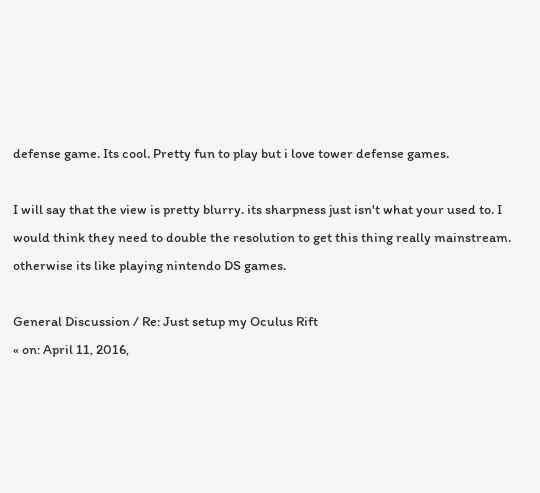defense game. Its cool. Pretty fun to play but i love tower defense games.

I will say that the view is pretty blurry. its sharpness just isn't what your used to. I would think they need to double the resolution to get this thing really mainstream. otherwise its like playing nintendo DS games.

General Discussion / Re: Just setup my Oculus Rift
« on: April 11, 2016,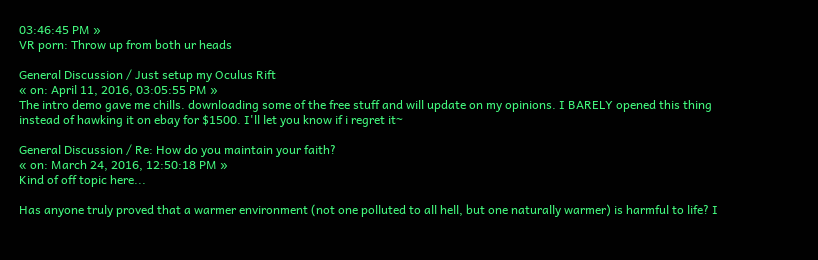03:46:45 PM »
VR porn: Throw up from both ur heads

General Discussion / Just setup my Oculus Rift
« on: April 11, 2016, 03:05:55 PM »
The intro demo gave me chills. downloading some of the free stuff and will update on my opinions. I BARELY opened this thing instead of hawking it on ebay for $1500. I'll let you know if i regret it~

General Discussion / Re: How do you maintain your faith?
« on: March 24, 2016, 12:50:18 PM »
Kind of off topic here...

Has anyone truly proved that a warmer environment (not one polluted to all hell, but one naturally warmer) is harmful to life? I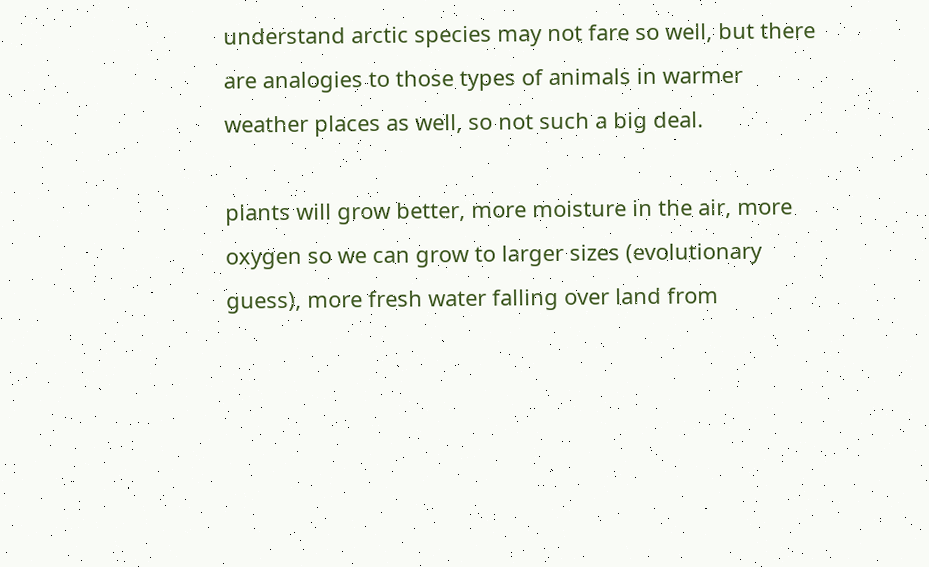understand arctic species may not fare so well, but there are analogies to those types of animals in warmer weather places as well, so not such a big deal.

plants will grow better, more moisture in the air, more oxygen so we can grow to larger sizes (evolutionary guess), more fresh water falling over land from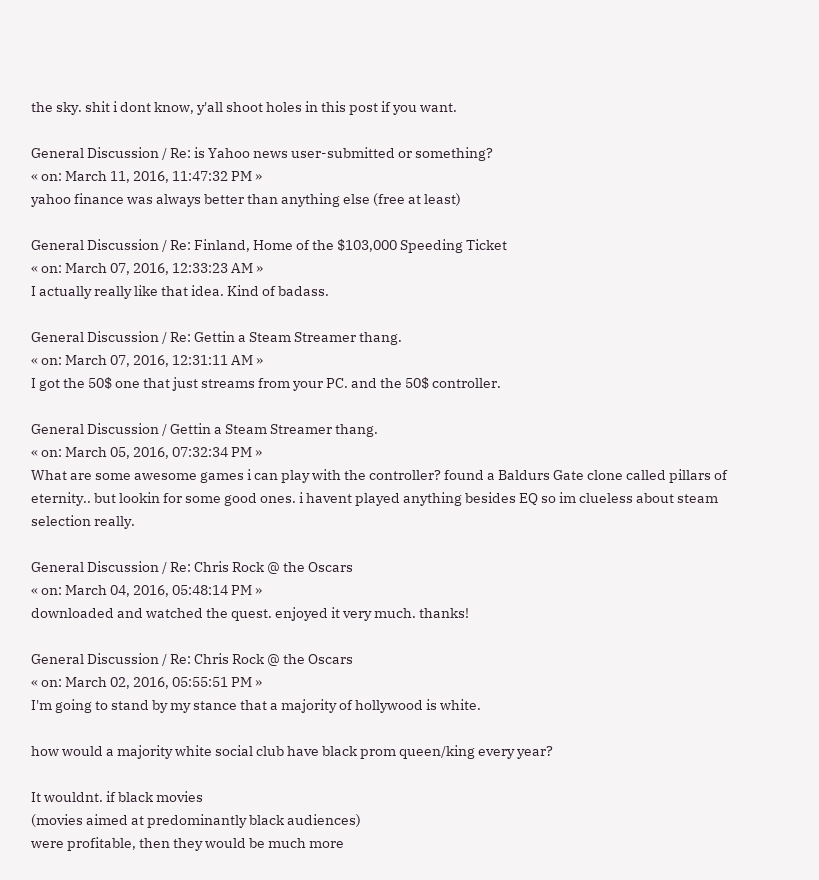the sky. shit i dont know, y'all shoot holes in this post if you want.

General Discussion / Re: is Yahoo news user-submitted or something?
« on: March 11, 2016, 11:47:32 PM »
yahoo finance was always better than anything else (free at least)

General Discussion / Re: Finland, Home of the $103,000 Speeding Ticket
« on: March 07, 2016, 12:33:23 AM »
I actually really like that idea. Kind of badass.

General Discussion / Re: Gettin a Steam Streamer thang.
« on: March 07, 2016, 12:31:11 AM »
I got the 50$ one that just streams from your PC. and the 50$ controller.

General Discussion / Gettin a Steam Streamer thang.
« on: March 05, 2016, 07:32:34 PM »
What are some awesome games i can play with the controller? found a Baldurs Gate clone called pillars of eternity.. but lookin for some good ones. i havent played anything besides EQ so im clueless about steam selection really.

General Discussion / Re: Chris Rock @ the Oscars
« on: March 04, 2016, 05:48:14 PM »
downloaded and watched the quest. enjoyed it very much. thanks!

General Discussion / Re: Chris Rock @ the Oscars
« on: March 02, 2016, 05:55:51 PM »
I'm going to stand by my stance that a majority of hollywood is white.

how would a majority white social club have black prom queen/king every year?

It wouldnt. if black movies
(movies aimed at predominantly black audiences)
were profitable, then they would be much more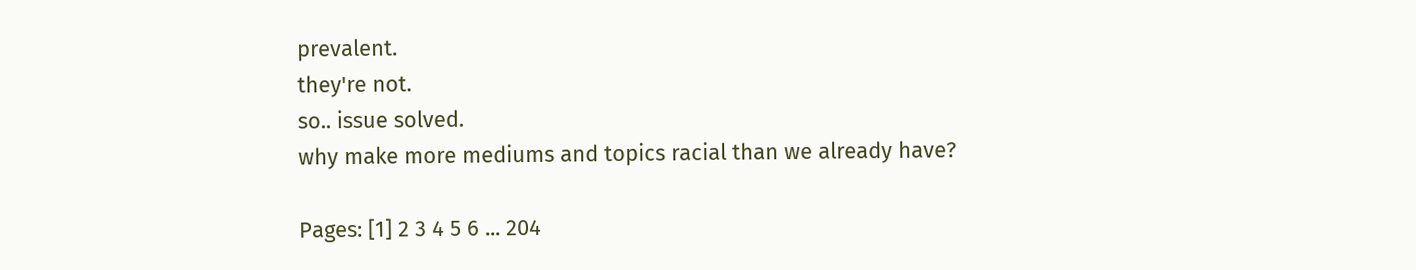prevalent.
they're not.
so.. issue solved.
why make more mediums and topics racial than we already have?

Pages: [1] 2 3 4 5 6 ... 204